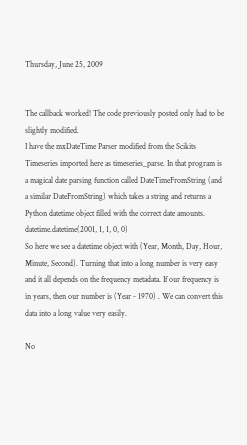Thursday, June 25, 2009


The callback worked! The code previously posted only had to be slightly modified.
I have the mxDateTime Parser modified from the Scikits Timeseries imported here as timeseries_parse. In that program is a magical date parsing function called DateTimeFromString (and a similar DateFromString) which takes a string and returns a Python datetime object filled with the correct date amounts.
datetime.datetime(2001, 1, 1, 0, 0)
So here we see a datetime object with (Year, Month, Day, Hour, Minute, Second). Turning that into a long number is very easy and it all depends on the frequency metadata. If our frequency is in years, then our number is (Year - 1970) . We can convert this data into a long value very easily.

No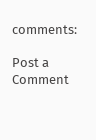comments:

Post a Comment